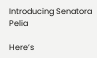Introducing Senatora Pelia

Here’s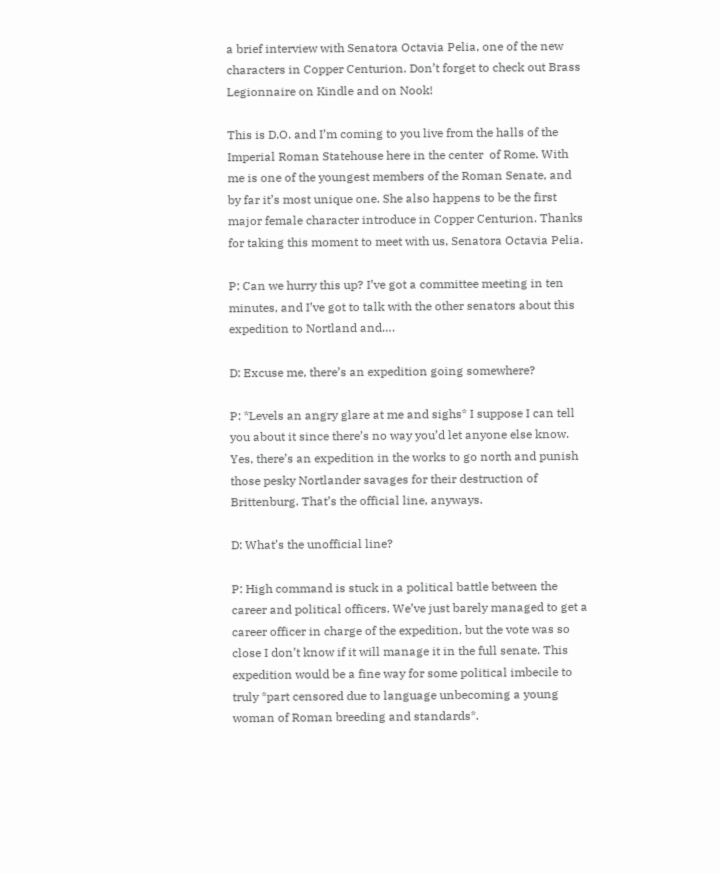a brief interview with Senatora Octavia Pelia, one of the new characters in Copper Centurion. Don’t forget to check out Brass Legionnaire on Kindle and on Nook!

This is D.O. and I’m coming to you live from the halls of the Imperial Roman Statehouse here in the center  of Rome. With me is one of the youngest members of the Roman Senate, and by far it’s most unique one. She also happens to be the first major female character introduce in Copper Centurion. Thanks for taking this moment to meet with us, Senatora Octavia Pelia.

P: Can we hurry this up? I’ve got a committee meeting in ten minutes, and I’ve got to talk with the other senators about this expedition to Nortland and….

D: Excuse me, there’s an expedition going somewhere?

P: *Levels an angry glare at me and sighs* I suppose I can tell you about it since there’s no way you’d let anyone else know. Yes, there’s an expedition in the works to go north and punish those pesky Nortlander savages for their destruction of Brittenburg. That’s the official line, anyways.

D: What’s the unofficial line?

P: High command is stuck in a political battle between the career and political officers. We’ve just barely managed to get a career officer in charge of the expedition, but the vote was so close I don’t know if it will manage it in the full senate. This expedition would be a fine way for some political imbecile to truly *part censored due to language unbecoming a young woman of Roman breeding and standards*.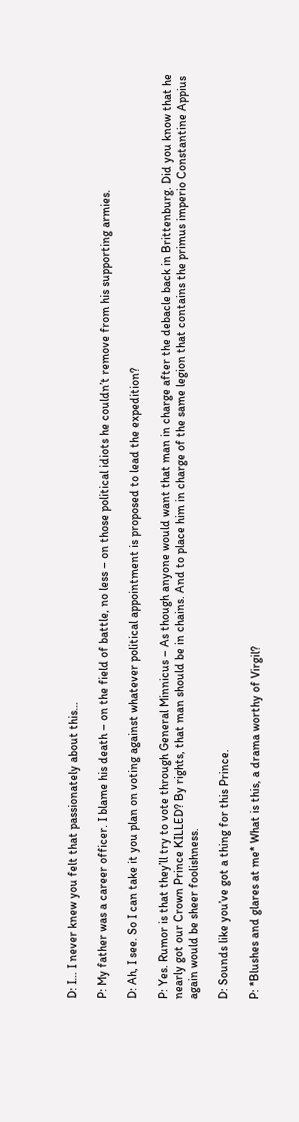D: I… I never knew you felt that passionately about this…

P: My father was a career officer. I blame his death – on the field of battle, no less – on those political idiots he couldn’t remove from his supporting armies.

D: Ah, I see. So I can take it you plan on voting against whatever political appointment is proposed to lead the expedition?

P: Yes. Rumor is that they’ll try to vote through General Minnicus – As though anyone would want that man in charge after the debacle back in Brittenburg. Did you know that he nearly got our Crown Prince KILLED? By rights, that man should be in chains. And to place him in charge of the same legion that contains the primus imperio Constantine Appius again would be sheer foolishness.

D: Sounds like you’ve got a thing for this Prince.

P: *Blushes and glares at me* What is this, a drama worthy of Virgil?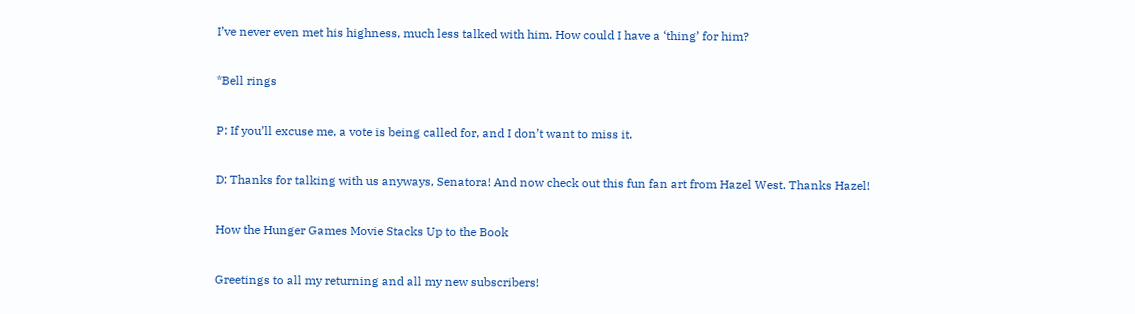I’ve never even met his highness, much less talked with him. How could I have a ‘thing’ for him?

*Bell rings

P: If you’ll excuse me, a vote is being called for, and I don’t want to miss it.

D: Thanks for talking with us anyways, Senatora! And now check out this fun fan art from Hazel West. Thanks Hazel!

How the Hunger Games Movie Stacks Up to the Book

Greetings to all my returning and all my new subscribers!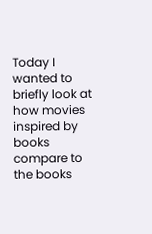Today I wanted to briefly look at how movies inspired by books compare to the books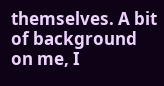themselves. A bit of background on me, I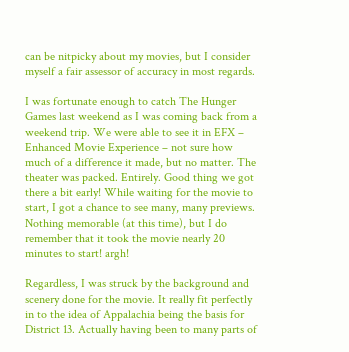can be nitpicky about my movies, but I consider myself a fair assessor of accuracy in most regards.

I was fortunate enough to catch The Hunger Games last weekend as I was coming back from a weekend trip. We were able to see it in EFX – Enhanced Movie Experience – not sure how much of a difference it made, but no matter. The theater was packed. Entirely. Good thing we got there a bit early! While waiting for the movie to start, I got a chance to see many, many previews. Nothing memorable (at this time), but I do remember that it took the movie nearly 20 minutes to start! argh!

Regardless, I was struck by the background and scenery done for the movie. It really fit perfectly in to the idea of Appalachia being the basis for District 13. Actually having been to many parts of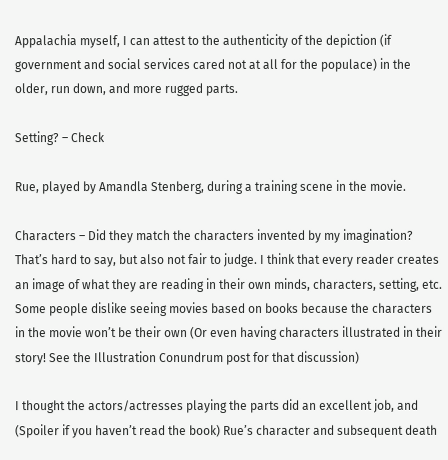Appalachia myself, I can attest to the authenticity of the depiction (if government and social services cared not at all for the populace) in the older, run down, and more rugged parts.

Setting? – Check

Rue, played by Amandla Stenberg, during a training scene in the movie.

Characters – Did they match the characters invented by my imagination? That’s hard to say, but also not fair to judge. I think that every reader creates an image of what they are reading in their own minds, characters, setting, etc. Some people dislike seeing movies based on books because the characters in the movie won’t be their own (Or even having characters illustrated in their story! See the Illustration Conundrum post for that discussion)

I thought the actors/actresses playing the parts did an excellent job, and (Spoiler if you haven’t read the book) Rue’s character and subsequent death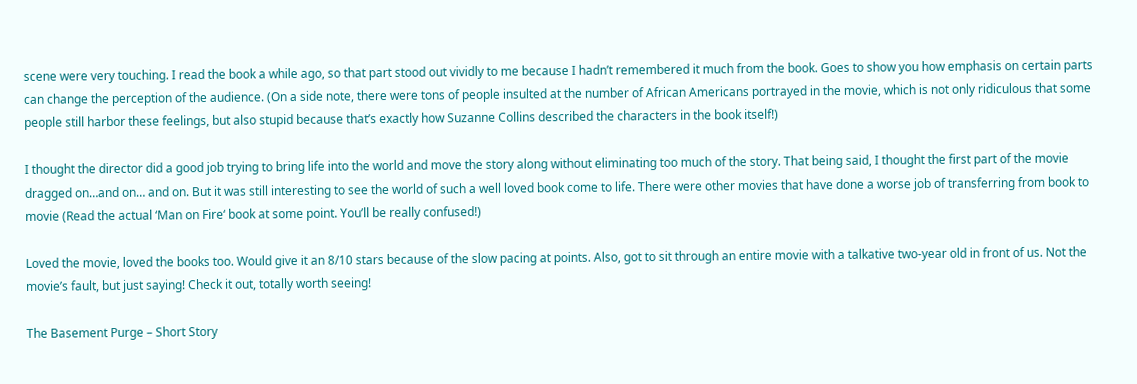scene were very touching. I read the book a while ago, so that part stood out vividly to me because I hadn’t remembered it much from the book. Goes to show you how emphasis on certain parts can change the perception of the audience. (On a side note, there were tons of people insulted at the number of African Americans portrayed in the movie, which is not only ridiculous that some people still harbor these feelings, but also stupid because that’s exactly how Suzanne Collins described the characters in the book itself!)

I thought the director did a good job trying to bring life into the world and move the story along without eliminating too much of the story. That being said, I thought the first part of the movie dragged on…and on… and on. But it was still interesting to see the world of such a well loved book come to life. There were other movies that have done a worse job of transferring from book to movie (Read the actual ‘Man on Fire‘ book at some point. You’ll be really confused!)

Loved the movie, loved the books too. Would give it an 8/10 stars because of the slow pacing at points. Also, got to sit through an entire movie with a talkative two-year old in front of us. Not the movie’s fault, but just saying! Check it out, totally worth seeing!

The Basement Purge – Short Story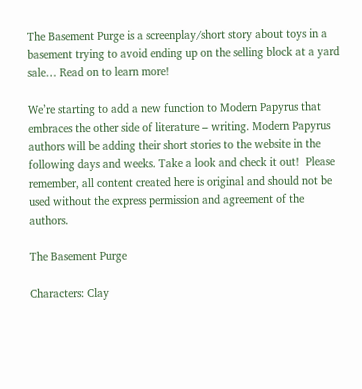The Basement Purge is a screenplay/short story about toys in a basement trying to avoid ending up on the selling block at a yard sale… Read on to learn more!

We’re starting to add a new function to Modern Papyrus that embraces the other side of literature – writing. Modern Papyrus authors will be adding their short stories to the website in the following days and weeks. Take a look and check it out!  Please remember, all content created here is original and should not be used without the express permission and agreement of the authors.

The Basement Purge

Characters: Clay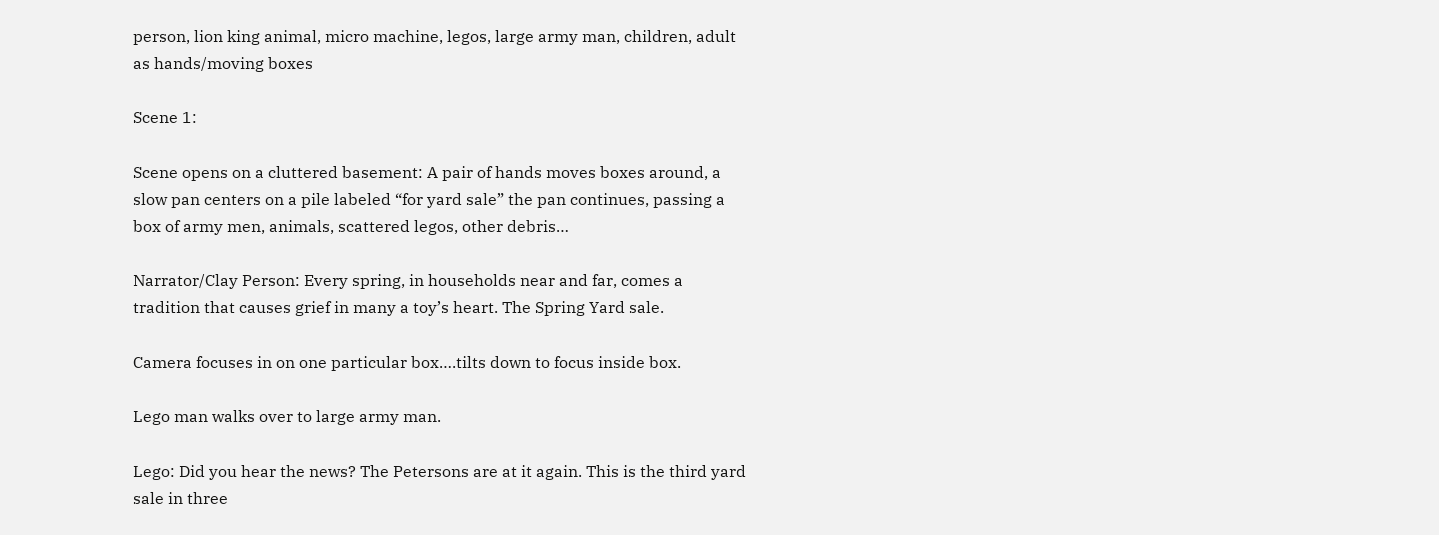person, lion king animal, micro machine, legos, large army man, children, adult as hands/moving boxes

Scene 1:

Scene opens on a cluttered basement: A pair of hands moves boxes around, a slow pan centers on a pile labeled “for yard sale” the pan continues, passing a box of army men, animals, scattered legos, other debris…

Narrator/Clay Person: Every spring, in households near and far, comes a tradition that causes grief in many a toy’s heart. The Spring Yard sale.

Camera focuses in on one particular box….tilts down to focus inside box.

Lego man walks over to large army man.

Lego: Did you hear the news? The Petersons are at it again. This is the third yard sale in three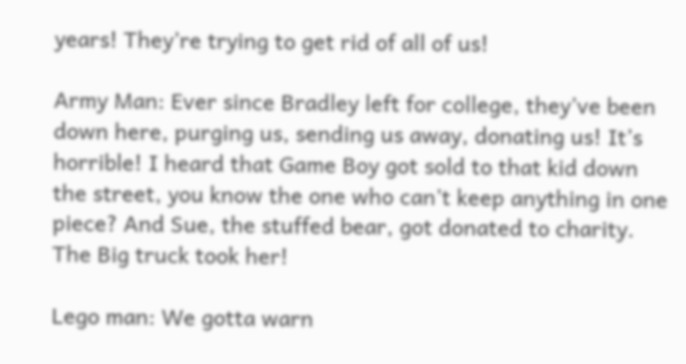years! They’re trying to get rid of all of us!

Army Man: Ever since Bradley left for college, they’ve been down here, purging us, sending us away, donating us! It’s horrible! I heard that Game Boy got sold to that kid down the street, you know the one who can’t keep anything in one piece? And Sue, the stuffed bear, got donated to charity. The Big truck took her!

Lego man: We gotta warn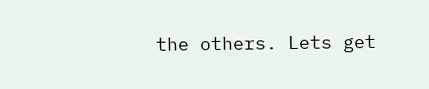the others. Lets get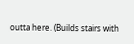outta here. (Builds stairs with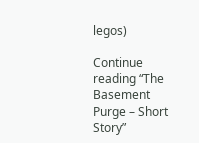legos)

Continue reading “The Basement Purge – Short Story”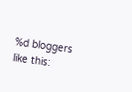%d bloggers like this: